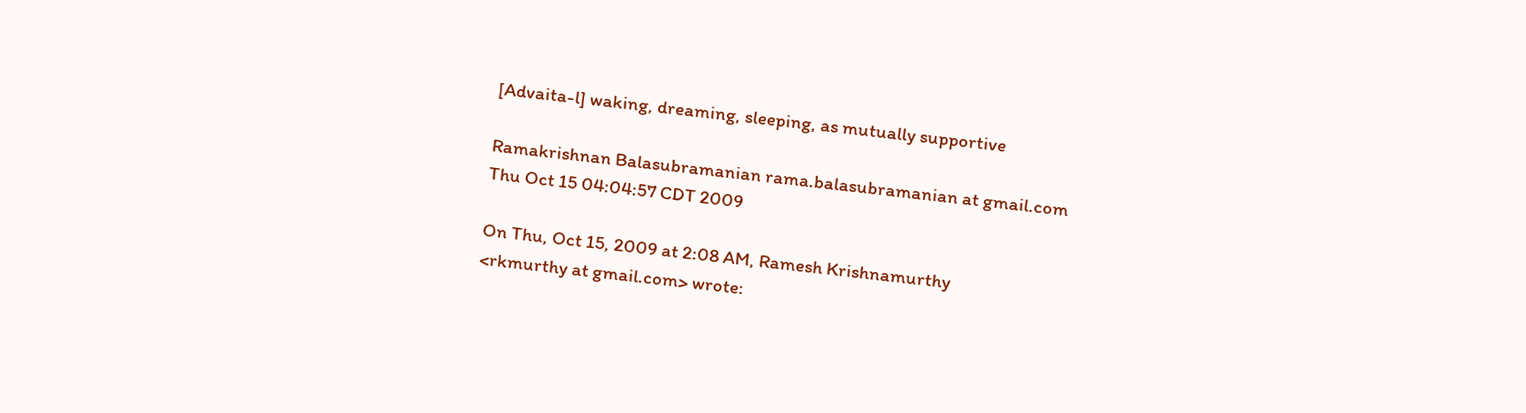[Advaita-l] waking, dreaming, sleeping, as mutually supportive

Ramakrishnan Balasubramanian rama.balasubramanian at gmail.com
Thu Oct 15 04:04:57 CDT 2009

On Thu, Oct 15, 2009 at 2:08 AM, Ramesh Krishnamurthy
<rkmurthy at gmail.com> wrote: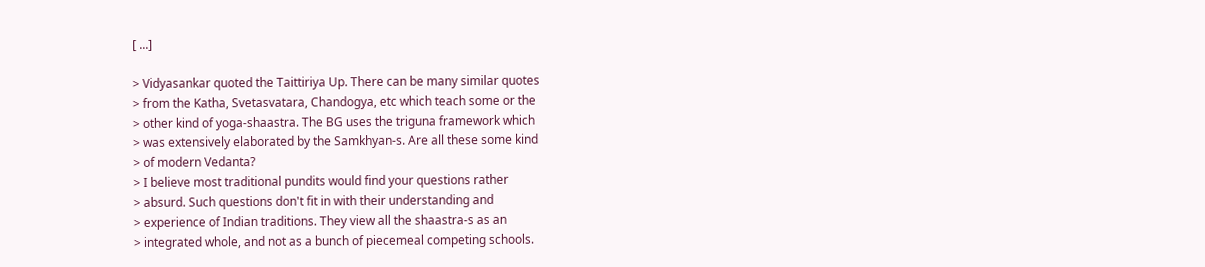[ ...]

> Vidyasankar quoted the Taittiriya Up. There can be many similar quotes
> from the Katha, Svetasvatara, Chandogya, etc which teach some or the
> other kind of yoga-shaastra. The BG uses the triguna framework which
> was extensively elaborated by the Samkhyan-s. Are all these some kind
> of modern Vedanta?
> I believe most traditional pundits would find your questions rather
> absurd. Such questions don't fit in with their understanding and
> experience of Indian traditions. They view all the shaastra-s as an
> integrated whole, and not as a bunch of piecemeal competing schools.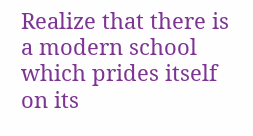Realize that there is a modern school which prides itself on its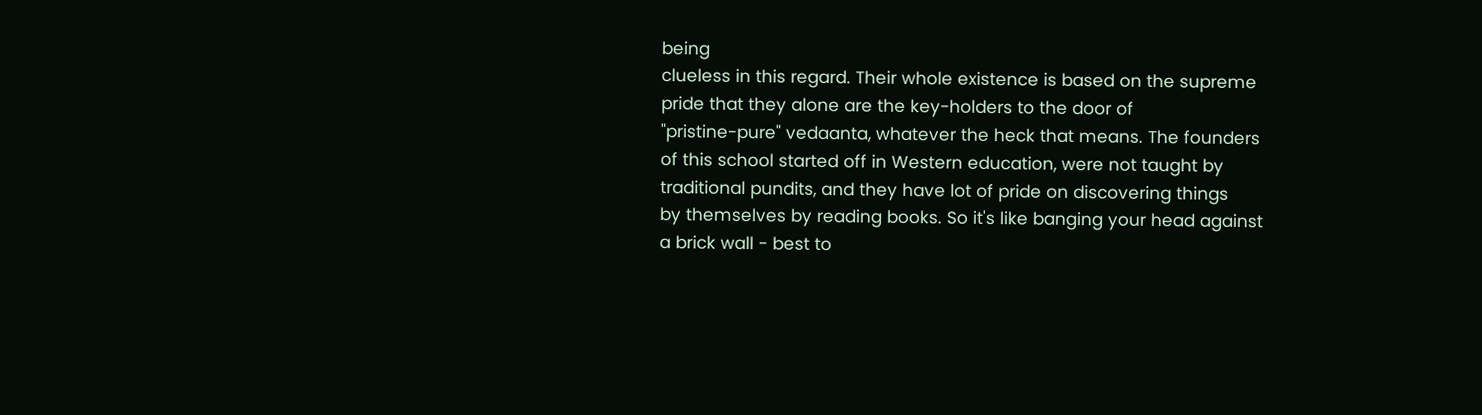being
clueless in this regard. Their whole existence is based on the supreme
pride that they alone are the key-holders to the door of
"pristine-pure" vedaanta, whatever the heck that means. The founders
of this school started off in Western education, were not taught by
traditional pundits, and they have lot of pride on discovering things
by themselves by reading books. So it's like banging your head against
a brick wall - best to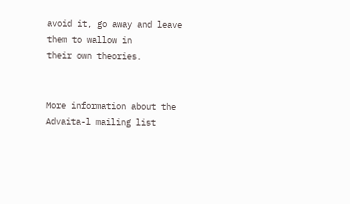avoid it, go away and leave them to wallow in
their own theories.


More information about the Advaita-l mailing list